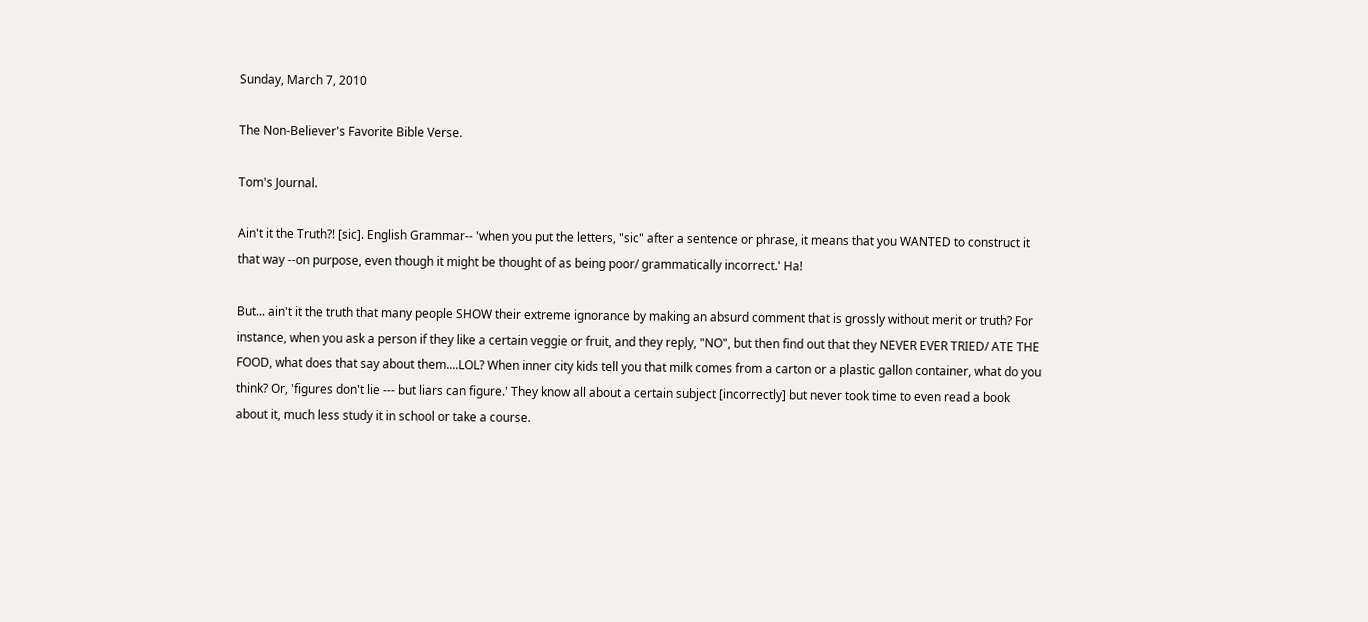Sunday, March 7, 2010

The Non-Believer's Favorite Bible Verse.

Tom's Journal.

Ain't it the Truth?! [sic]. English Grammar-- 'when you put the letters, "sic" after a sentence or phrase, it means that you WANTED to construct it that way --on purpose, even though it might be thought of as being poor/ grammatically incorrect.' Ha!

But... ain't it the truth that many people SHOW their extreme ignorance by making an absurd comment that is grossly without merit or truth? For instance, when you ask a person if they like a certain veggie or fruit, and they reply, "NO", but then find out that they NEVER EVER TRIED/ ATE THE FOOD, what does that say about them....LOL? When inner city kids tell you that milk comes from a carton or a plastic gallon container, what do you think? Or, 'figures don't lie --- but liars can figure.' They know all about a certain subject [incorrectly] but never took time to even read a book about it, much less study it in school or take a course.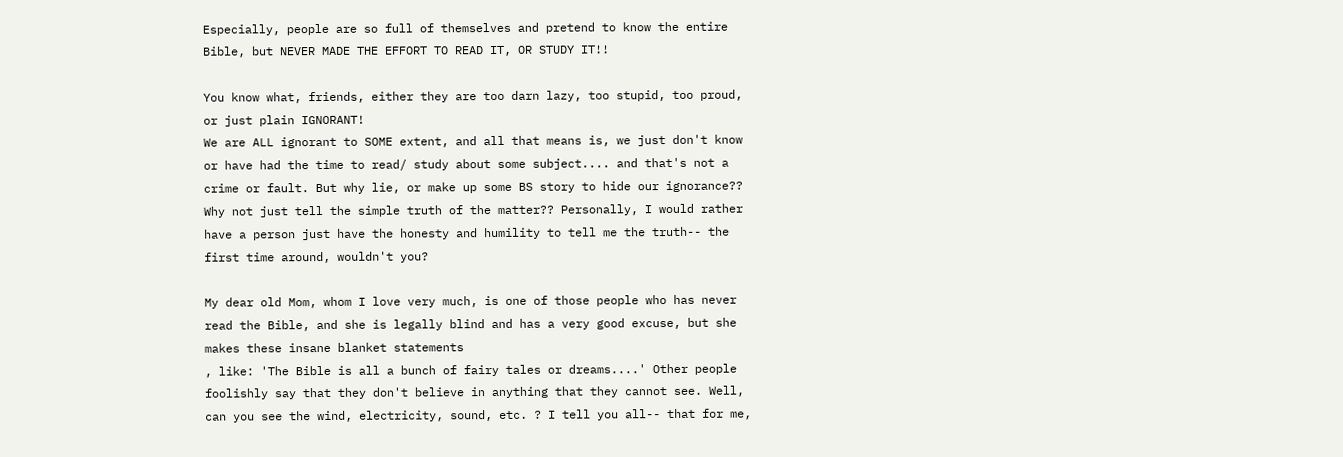Especially, people are so full of themselves and pretend to know the entire Bible, but NEVER MADE THE EFFORT TO READ IT, OR STUDY IT!!

You know what, friends, either they are too darn lazy, too stupid, too proud, or just plain IGNORANT!
We are ALL ignorant to SOME extent, and all that means is, we just don't know or have had the time to read/ study about some subject.... and that's not a crime or fault. But why lie, or make up some BS story to hide our ignorance?? Why not just tell the simple truth of the matter?? Personally, I would rather have a person just have the honesty and humility to tell me the truth-- the first time around, wouldn't you?

My dear old Mom, whom I love very much, is one of those people who has never read the Bible, and she is legally blind and has a very good excuse, but she makes these insane blanket statements
, like: 'The Bible is all a bunch of fairy tales or dreams....' Other people foolishly say that they don't believe in anything that they cannot see. Well, can you see the wind, electricity, sound, etc. ? I tell you all-- that for me,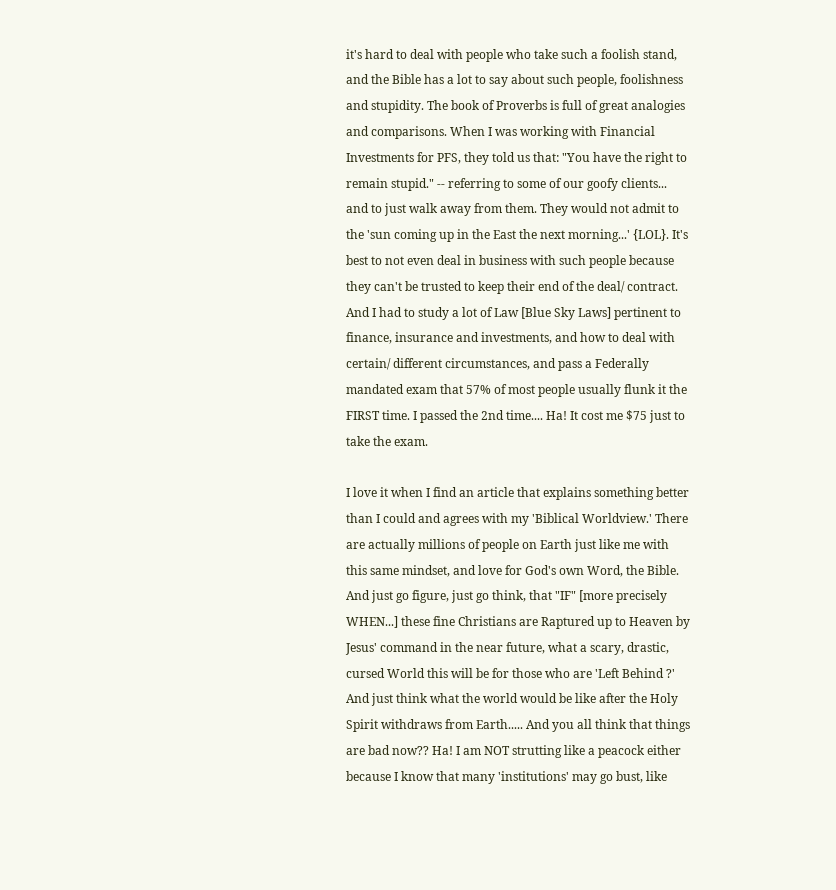it's hard to deal with people who take such a foolish stand, and the Bible has a lot to say about such people, foolishness and stupidity. The book of Proverbs is full of great analogies and comparisons. When I was working with Financial Investments for PFS, they told us that: "You have the right to remain stupid." -- referring to some of our goofy clients... and to just walk away from them. They would not admit to the 'sun coming up in the East the next morning...' {LOL}. It's best to not even deal in business with such people because they can't be trusted to keep their end of the deal/ contract. And I had to study a lot of Law [Blue Sky Laws] pertinent to finance, insurance and investments, and how to deal with certain/ different circumstances, and pass a Federally mandated exam that 57% of most people usually flunk it the FIRST time. I passed the 2nd time.... Ha! It cost me $75 just to take the exam.

I love it when I find an article that explains something better than I could and agrees with my 'Biblical Worldview.' There are actually millions of people on Earth just like me with this same mindset, and love for God's own Word, the Bible. And just go figure, just go think, that "IF" [more precisely WHEN...] these fine Christians are Raptured up to Heaven by Jesus' command in the near future, what a scary, drastic, cursed World this will be for those who are 'Left Behind ?' And just think what the world would be like after the Holy Spirit withdraws from Earth..... And you all think that things are bad now?? Ha! I am NOT strutting like a peacock either because I know that many 'institutions' may go bust, like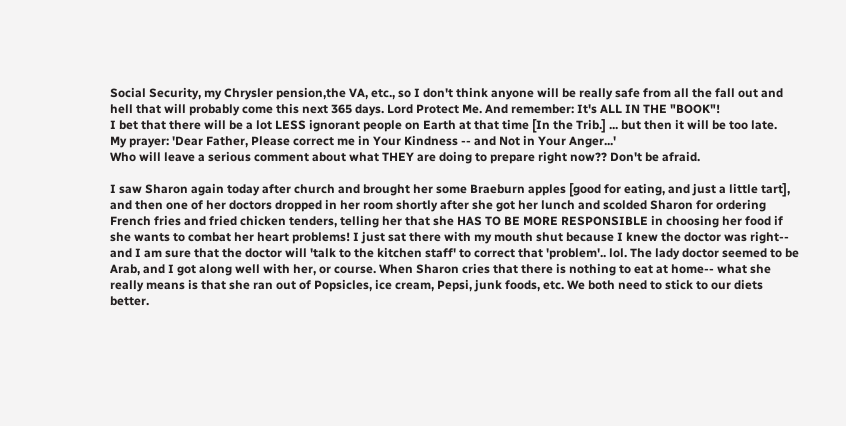Social Security, my Chrysler pension,the VA, etc., so I don't think anyone will be really safe from all the fall out and hell that will probably come this next 365 days. Lord Protect Me. And remember: It's ALL IN THE "BOOK"!
I bet that there will be a lot LESS ignorant people on Earth at that time [In the Trib.] ... but then it will be too late.
My prayer: 'Dear Father, Please correct me in Your Kindness -- and Not in Your Anger...'
Who will leave a serious comment about what THEY are doing to prepare right now?? Don't be afraid.

I saw Sharon again today after church and brought her some Braeburn apples [good for eating, and just a little tart], and then one of her doctors dropped in her room shortly after she got her lunch and scolded Sharon for ordering French fries and fried chicken tenders, telling her that she HAS TO BE MORE RESPONSIBLE in choosing her food if she wants to combat her heart problems! I just sat there with my mouth shut because I knew the doctor was right-- and I am sure that the doctor will 'talk to the kitchen staff' to correct that 'problem'.. lol. The lady doctor seemed to be Arab, and I got along well with her, or course. When Sharon cries that there is nothing to eat at home-- what she really means is that she ran out of Popsicles, ice cream, Pepsi, junk foods, etc. We both need to stick to our diets better.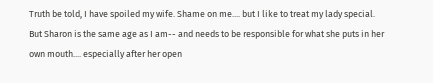Truth be told, I have spoiled my wife. Shame on me.... but I like to treat my lady special. But Sharon is the same age as I am-- and needs to be responsible for what she puts in her own mouth.... especially after her open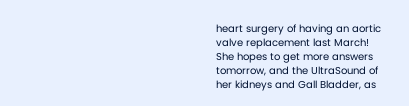heart surgery of having an aortic valve replacement last March! She hopes to get more answers tomorrow, and the UltraSound of her kidneys and Gall Bladder, as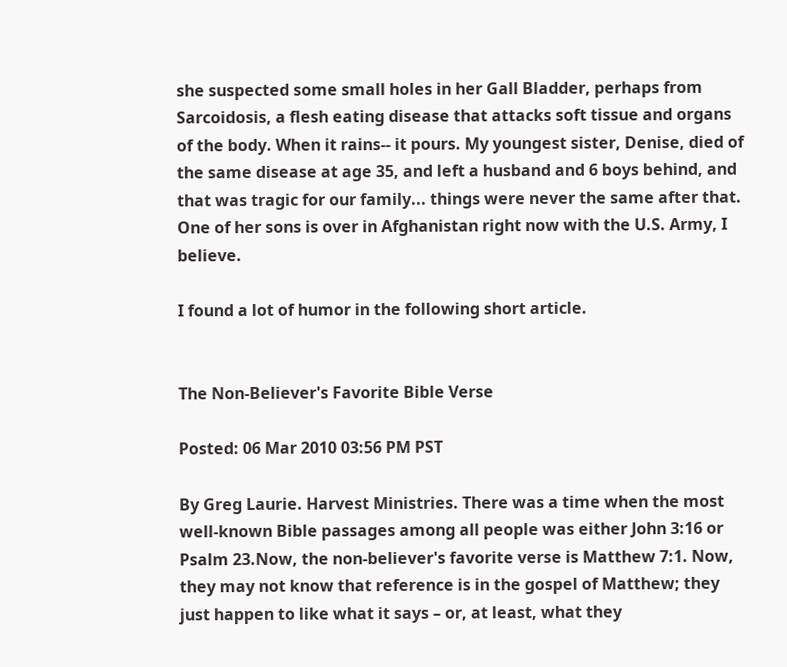she suspected some small holes in her Gall Bladder, perhaps from Sarcoidosis, a flesh eating disease that attacks soft tissue and organs of the body. When it rains-- it pours. My youngest sister, Denise, died of the same disease at age 35, and left a husband and 6 boys behind, and that was tragic for our family... things were never the same after that. One of her sons is over in Afghanistan right now with the U.S. Army, I believe.

I found a lot of humor in the following short article.


The Non-Believer's Favorite Bible Verse

Posted: 06 Mar 2010 03:56 PM PST

By Greg Laurie. Harvest Ministries. There was a time when the most well-known Bible passages among all people was either John 3:16 or Psalm 23.Now, the non-believer's favorite verse is Matthew 7:1. Now, they may not know that reference is in the gospel of Matthew; they just happen to like what it says – or, at least, what they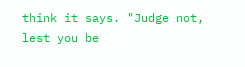think it says. "Judge not, lest you be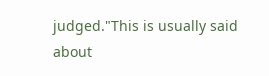judged."This is usually said about